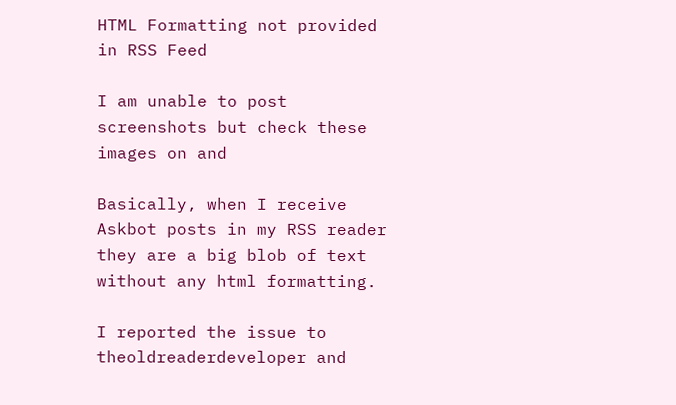HTML Formatting not provided in RSS Feed

I am unable to post screenshots but check these images on and

Basically, when I receive Askbot posts in my RSS reader they are a big blob of text without any html formatting.

I reported the issue to theoldreaderdeveloper and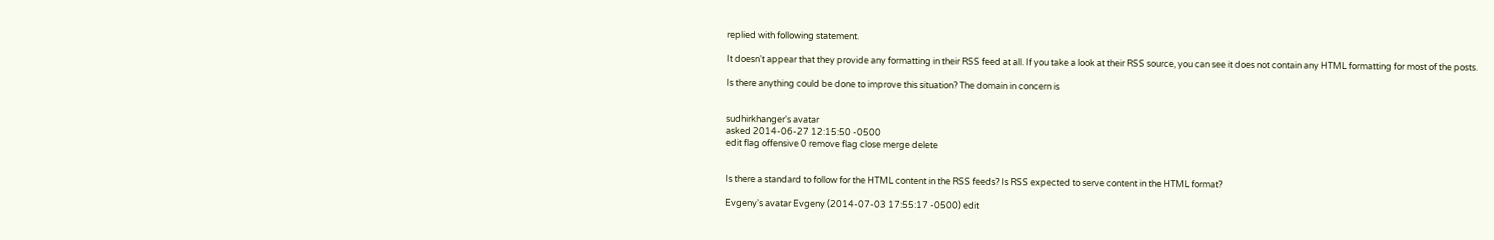replied with following statement.

It doesn't appear that they provide any formatting in their RSS feed at all. If you take a look at their RSS source, you can see it does not contain any HTML formatting for most of the posts.

Is there anything could be done to improve this situation? The domain in concern is


sudhirkhanger's avatar
asked 2014-06-27 12:15:50 -0500
edit flag offensive 0 remove flag close merge delete


Is there a standard to follow for the HTML content in the RSS feeds? Is RSS expected to serve content in the HTML format?

Evgeny's avatar Evgeny (2014-07-03 17:55:17 -0500) edit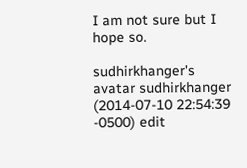I am not sure but I hope so.

sudhirkhanger's avatar sudhirkhanger (2014-07-10 22:54:39 -0500) edit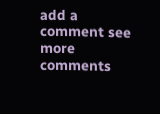add a comment see more comments